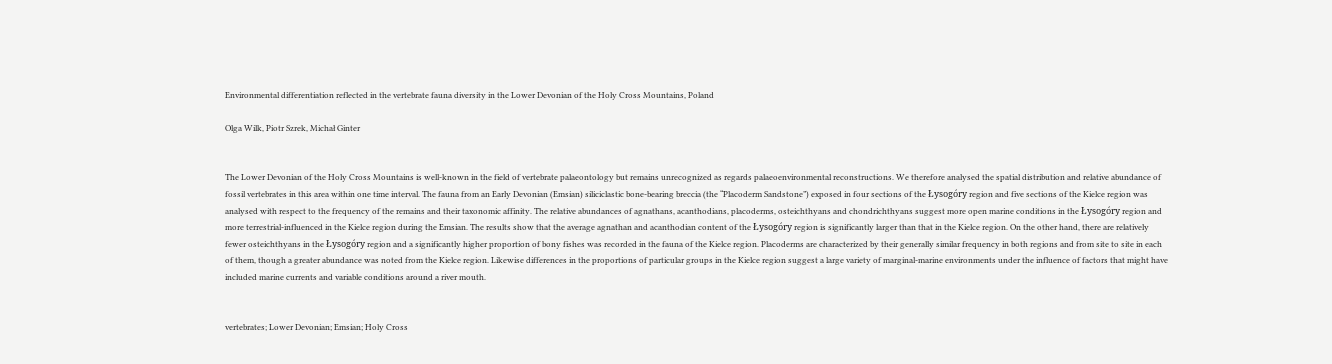Environmental differentiation reflected in the vertebrate fauna diversity in the Lower Devonian of the Holy Cross Mountains, Poland

Olga Wilk, Piotr Szrek, Michał Ginter


The Lower Devonian of the Holy Cross Mountains is well-known in the field of vertebrate palaeontology but remains unrecognized as regards palaeoenvironmental reconstructions. We therefore analysed the spatial distribution and relative abundance of fossil vertebrates in this area within one time interval. The fauna from an Early Devonian (Emsian) siliciclastic bone-bearing breccia (the “Placoderm Sandstone”) exposed in four sections of the Łysogóry region and five sections of the Kielce region was analysed with respect to the frequency of the remains and their taxonomic affinity. The relative abundances of agnathans, acanthodians, placoderms, osteichthyans and chondrichthyans suggest more open marine conditions in the Łysogóry region and more terrestrial-influenced in the Kielce region during the Emsian. The results show that the average agnathan and acanthodian content of the Łysogóry region is significantly larger than that in the Kielce region. On the other hand, there are relatively fewer osteichthyans in the Łysogóry region and a significantly higher proportion of bony fishes was recorded in the fauna of the Kielce region. Placoderms are characterized by their generally similar frequency in both regions and from site to site in each of them, though a greater abundance was noted from the Kielce region. Likewise differences in the proportions of particular groups in the Kielce region suggest a large variety of marginal-marine environments under the influence of factors that might have included marine currents and variable conditions around a river mouth.


vertebrates; Lower Devonian; Emsian; Holy Cross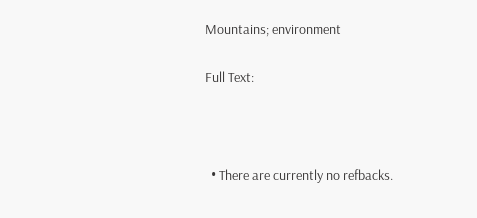Mountains; environment

Full Text:



  • There are currently no refbacks.